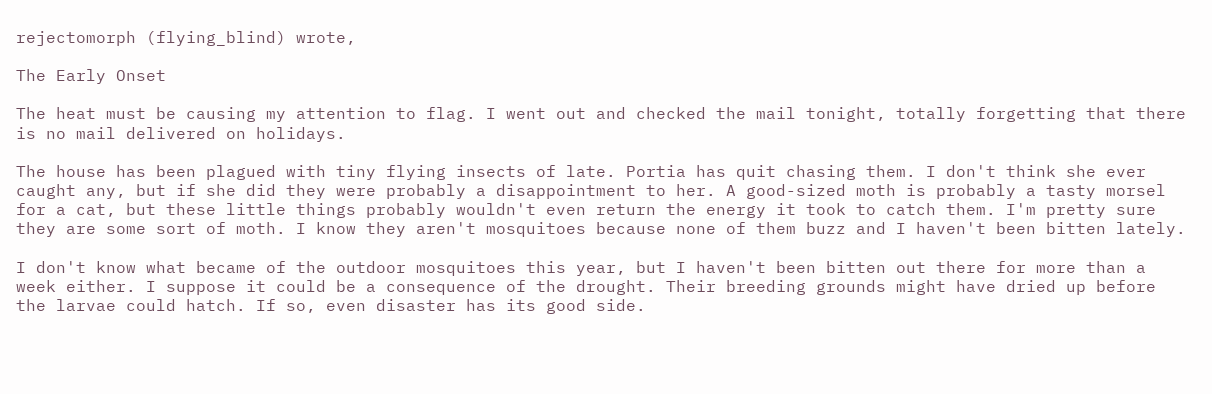rejectomorph (flying_blind) wrote,

The Early Onset

The heat must be causing my attention to flag. I went out and checked the mail tonight, totally forgetting that there is no mail delivered on holidays.

The house has been plagued with tiny flying insects of late. Portia has quit chasing them. I don't think she ever caught any, but if she did they were probably a disappointment to her. A good-sized moth is probably a tasty morsel for a cat, but these little things probably wouldn't even return the energy it took to catch them. I'm pretty sure they are some sort of moth. I know they aren't mosquitoes because none of them buzz and I haven't been bitten lately.

I don't know what became of the outdoor mosquitoes this year, but I haven't been bitten out there for more than a week either. I suppose it could be a consequence of the drought. Their breeding grounds might have dried up before the larvae could hatch. If so, even disaster has its good side.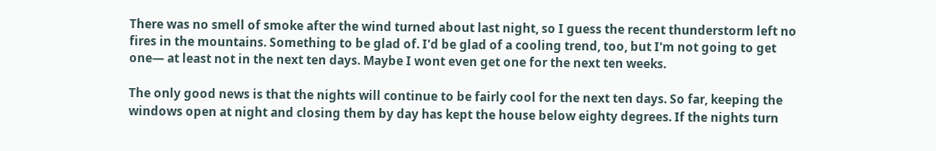There was no smell of smoke after the wind turned about last night, so I guess the recent thunderstorm left no fires in the mountains. Something to be glad of. I'd be glad of a cooling trend, too, but I'm not going to get one— at least not in the next ten days. Maybe I wont even get one for the next ten weeks.

The only good news is that the nights will continue to be fairly cool for the next ten days. So far, keeping the windows open at night and closing them by day has kept the house below eighty degrees. If the nights turn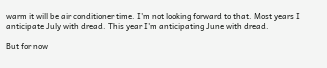warm it will be air conditioner time. I'm not looking forward to that. Most years I anticipate July with dread. This year I'm anticipating June with dread.

But for now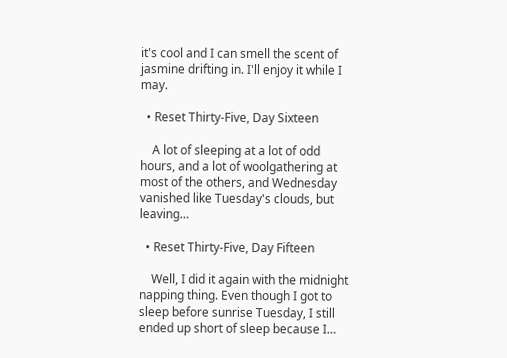it's cool and I can smell the scent of jasmine drifting in. I'll enjoy it while I may.

  • Reset Thirty-Five, Day Sixteen

    A lot of sleeping at a lot of odd hours, and a lot of woolgathering at most of the others, and Wednesday vanished like Tuesday's clouds, but leaving…

  • Reset Thirty-Five, Day Fifteen

    Well, I did it again with the midnight napping thing. Even though I got to sleep before sunrise Tuesday, I still ended up short of sleep because I…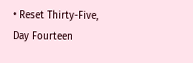• Reset Thirty-Five, Day Fourteen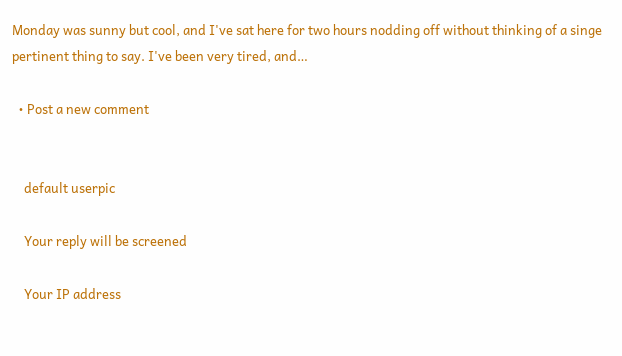Monday was sunny but cool, and I've sat here for two hours nodding off without thinking of a singe pertinent thing to say. I've been very tired, and…

  • Post a new comment


    default userpic

    Your reply will be screened

    Your IP address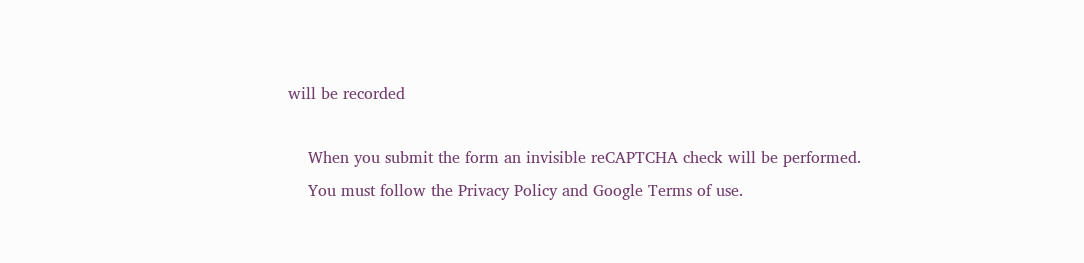will be recorded

    When you submit the form an invisible reCAPTCHA check will be performed.
    You must follow the Privacy Policy and Google Terms of use.